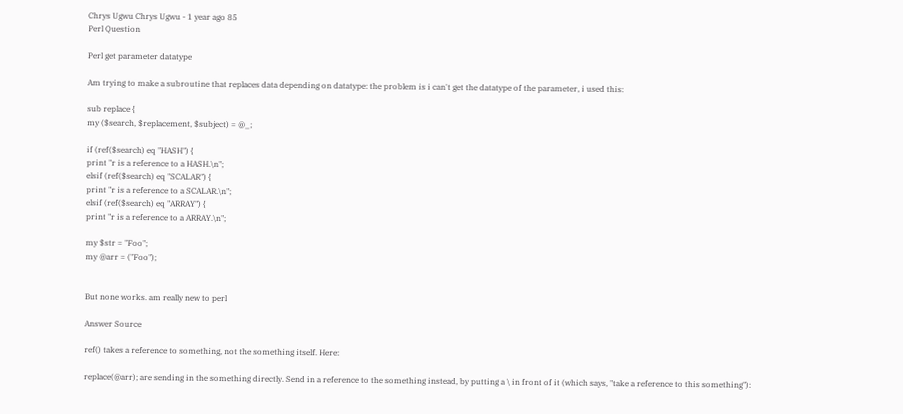Chrys Ugwu Chrys Ugwu - 1 year ago 85
Perl Question

Perl get parameter datatype

Am trying to make a subroutine that replaces data depending on datatype: the problem is i can't get the datatype of the parameter, i used this:

sub replace {
my ($search, $replacement, $subject) = @_;

if (ref($search) eq "HASH") {
print "r is a reference to a HASH.\n";
elsif (ref($search) eq "SCALAR") {
print "r is a reference to a SCALAR.\n";
elsif (ref($search) eq "ARRAY") {
print "r is a reference to a ARRAY.\n";

my $str = "Foo";
my @arr = ("Foo");


But none works. am really new to perl

Answer Source

ref() takes a reference to something, not the something itself. Here:

replace(@arr); are sending in the something directly. Send in a reference to the something instead, by putting a \ in front of it (which says, "take a reference to this something"):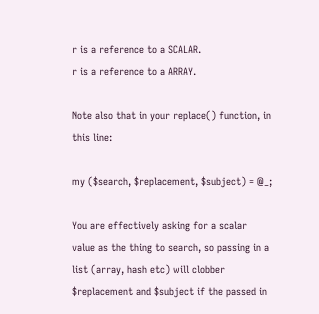r is a reference to a SCALAR.
r is a reference to a ARRAY.

Note also that in your replace() function, in this line:

my ($search, $replacement, $subject) = @_;

You are effectively asking for a scalar value as the thing to search, so passing in a list (array, hash etc) will clobber $replacement and $subject if the passed in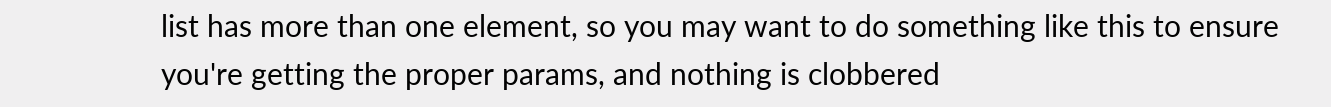list has more than one element, so you may want to do something like this to ensure you're getting the proper params, and nothing is clobbered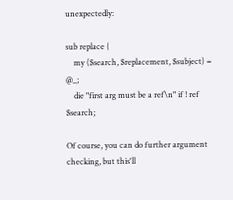unexpectedly:

sub replace {
    my ($search, $replacement, $subject) = @_;
    die "first arg must be a ref\n" if ! ref $search;

Of course, you can do further argument checking, but this'll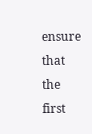ensure that the first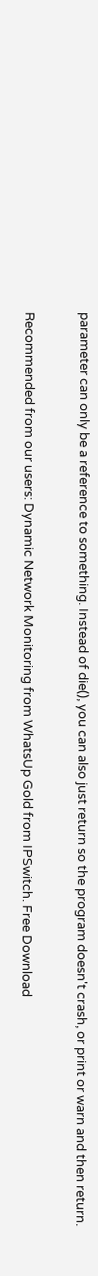parameter can only be a reference to something. Instead of die(), you can also just return so the program doesn't crash, or print or warn and then return.

Recommended from our users: Dynamic Network Monitoring from WhatsUp Gold from IPSwitch. Free Download